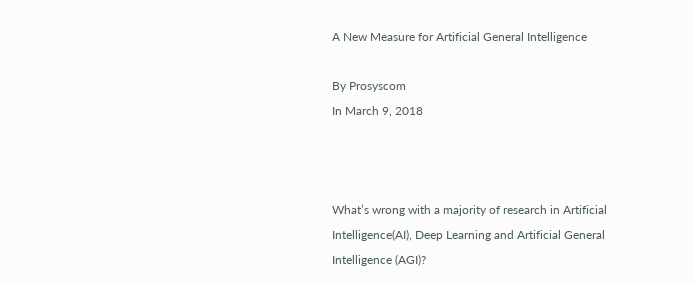A New Measure for Artificial General Intelligence

By Prosyscom
In March 9, 2018



What’s wrong with a majority of research in Artificial Intelligence(AI), Deep Learning and Artificial General Intelligence (AGI)?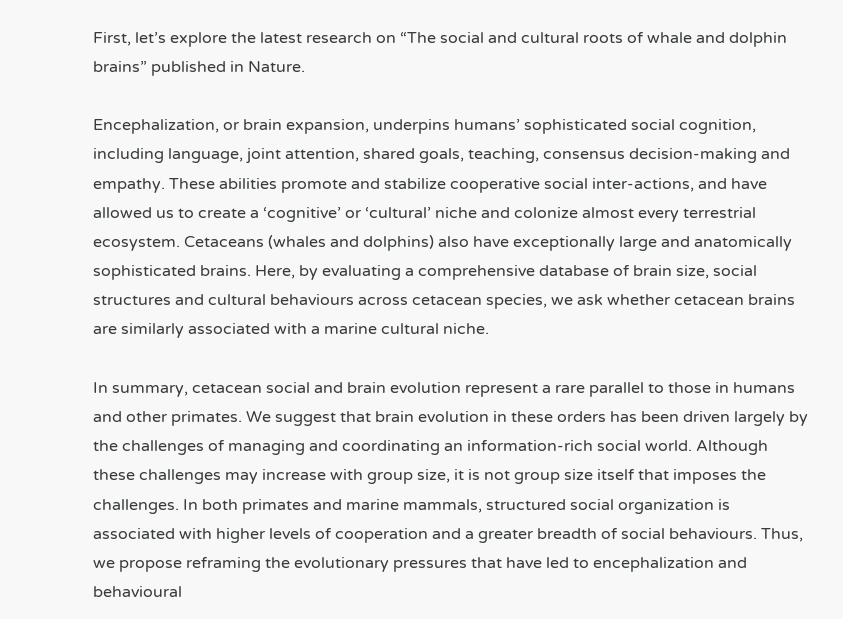First, let’s explore the latest research on “The social and cultural roots of whale and dolphin brains” published in Nature.

Encephalization, or brain expansion, underpins humans’ sophisticated social cognition, including language, joint attention, shared goals, teaching, consensus decision-making and empathy. These abilities promote and stabilize cooperative social inter-actions, and have allowed us to create a ‘cognitive’ or ‘cultural’ niche and colonize almost every terrestrial ecosystem. Cetaceans (whales and dolphins) also have exceptionally large and anatomically sophisticated brains. Here, by evaluating a comprehensive database of brain size, social structures and cultural behaviours across cetacean species, we ask whether cetacean brains are similarly associated with a marine cultural niche.

In summary, cetacean social and brain evolution represent a rare parallel to those in humans and other primates. We suggest that brain evolution in these orders has been driven largely by the challenges of managing and coordinating an information-rich social world. Although these challenges may increase with group size, it is not group size itself that imposes the challenges. In both primates and marine mammals, structured social organization is associated with higher levels of cooperation and a greater breadth of social behaviours. Thus, we propose reframing the evolutionary pressures that have led to encephalization and behavioural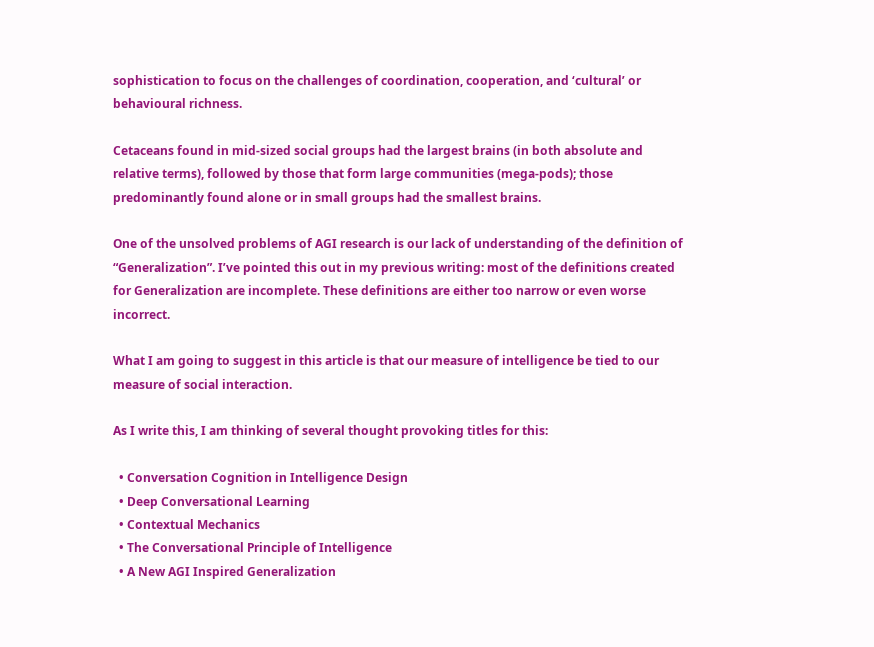sophistication to focus on the challenges of coordination, cooperation, and ‘cultural’ or behavioural richness.

Cetaceans found in mid-sized social groups had the largest brains (in both absolute and relative terms), followed by those that form large communities (mega-pods); those predominantly found alone or in small groups had the smallest brains.

One of the unsolved problems of AGI research is our lack of understanding of the definition of “Generalization”. I’ve pointed this out in my previous writing: most of the definitions created for Generalization are incomplete. These definitions are either too narrow or even worse incorrect.

What I am going to suggest in this article is that our measure of intelligence be tied to our measure of social interaction.

As I write this, I am thinking of several thought provoking titles for this:

  • Conversation Cognition in Intelligence Design
  • Deep Conversational Learning
  • Contextual Mechanics
  • The Conversational Principle of Intelligence
  • A New AGI Inspired Generalization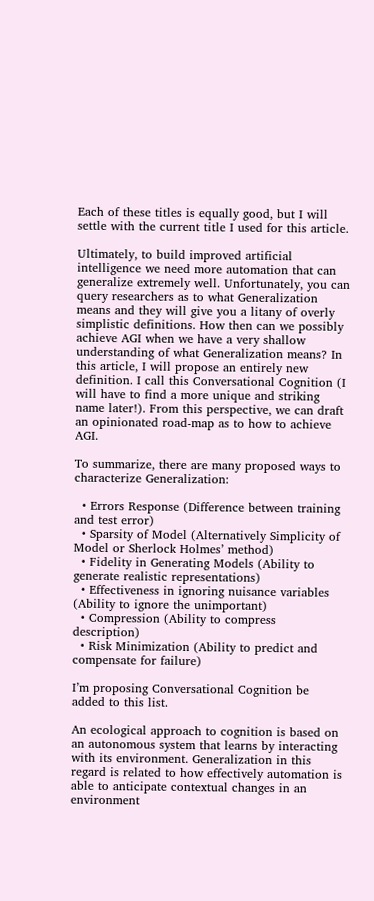Each of these titles is equally good, but I will settle with the current title I used for this article.

Ultimately, to build improved artificial intelligence we need more automation that can generalize extremely well. Unfortunately, you can query researchers as to what Generalization means and they will give you a litany of overly simplistic definitions. How then can we possibly achieve AGI when we have a very shallow understanding of what Generalization means? In this article, I will propose an entirely new definition. I call this Conversational Cognition (I will have to find a more unique and striking name later!). From this perspective, we can draft an opinionated road-map as to how to achieve AGI.

To summarize, there are many proposed ways to characterize Generalization:

  • Errors Response (Difference between training and test error)
  • Sparsity of Model (Alternatively Simplicity of Model or Sherlock Holmes’ method)
  • Fidelity in Generating Models (Ability to generate realistic representations)
  • Effectiveness in ignoring nuisance variables (Ability to ignore the unimportant)
  • Compression (Ability to compress description)
  • Risk Minimization (Ability to predict and compensate for failure)

I’m proposing Conversational Cognition be added to this list.

An ecological approach to cognition is based on an autonomous system that learns by interacting with its environment. Generalization in this regard is related to how effectively automation is able to anticipate contextual changes in an environment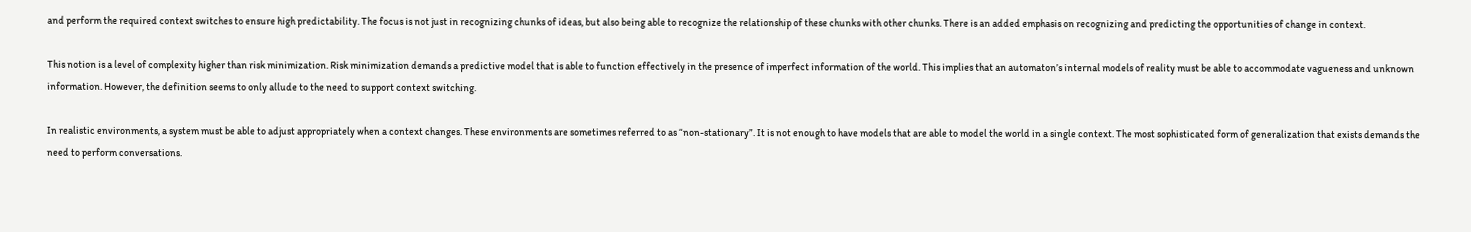and perform the required context switches to ensure high predictability. The focus is not just in recognizing chunks of ideas, but also being able to recognize the relationship of these chunks with other chunks. There is an added emphasis on recognizing and predicting the opportunities of change in context.

This notion is a level of complexity higher than risk minimization. Risk minimization demands a predictive model that is able to function effectively in the presence of imperfect information of the world. This implies that an automaton’s internal models of reality must be able to accommodate vagueness and unknown information. However, the definition seems to only allude to the need to support context switching.

In realistic environments, a system must be able to adjust appropriately when a context changes. These environments are sometimes referred to as “non-stationary”. It is not enough to have models that are able to model the world in a single context. The most sophisticated form of generalization that exists demands the need to perform conversations.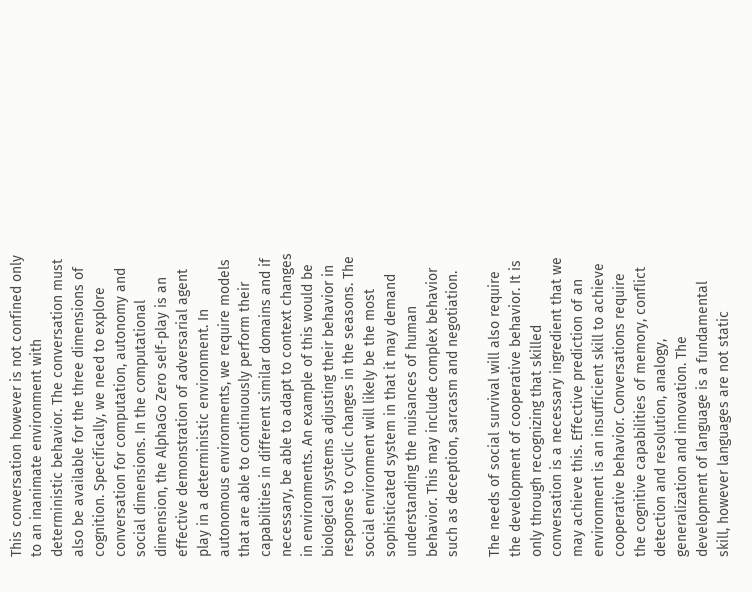This conversation however is not confined only to an inanimate environment with deterministic behavior. The conversation must also be available for the three dimensions of cognition. Specifically, we need to explore conversation for computation, autonomy and social dimensions. In the computational dimension, the AlphaGo Zero self-play is an effective demonstration of adversarial agent play in a deterministic environment. In autonomous environments, we require models that are able to continuously perform their capabilities in different similar domains and if necessary, be able to adapt to context changes in environments. An example of this would be biological systems adjusting their behavior in response to cyclic changes in the seasons. The social environment will likely be the most sophisticated system in that it may demand understanding the nuisances of human behavior. This may include complex behavior such as deception, sarcasm and negotiation.

The needs of social survival will also require the development of cooperative behavior. It is only through recognizing that skilled conversation is a necessary ingredient that we may achieve this. Effective prediction of an environment is an insufficient skill to achieve cooperative behavior. Conversations require the cognitive capabilities of memory, conflict detection and resolution, analogy, generalization and innovation. The development of language is a fundamental skill, however languages are not static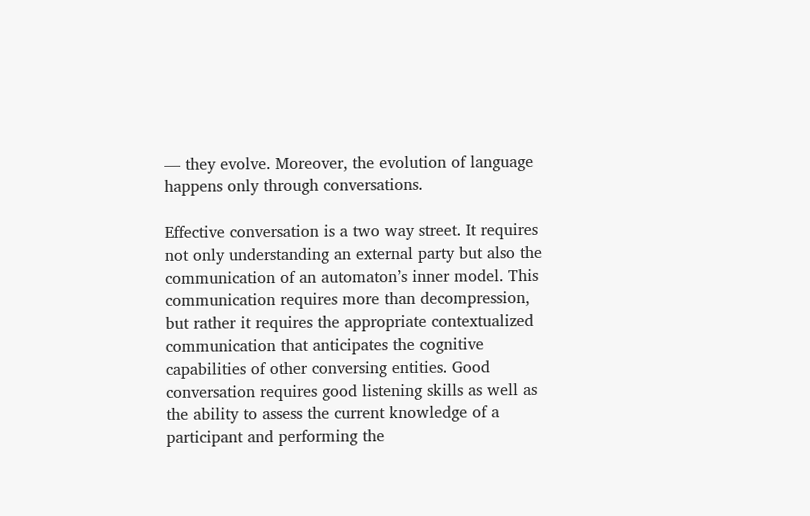— they evolve. Moreover, the evolution of language happens only through conversations.

Effective conversation is a two way street. It requires not only understanding an external party but also the communication of an automaton’s inner model. This communication requires more than decompression, but rather it requires the appropriate contextualized communication that anticipates the cognitive capabilities of other conversing entities. Good conversation requires good listening skills as well as the ability to assess the current knowledge of a participant and performing the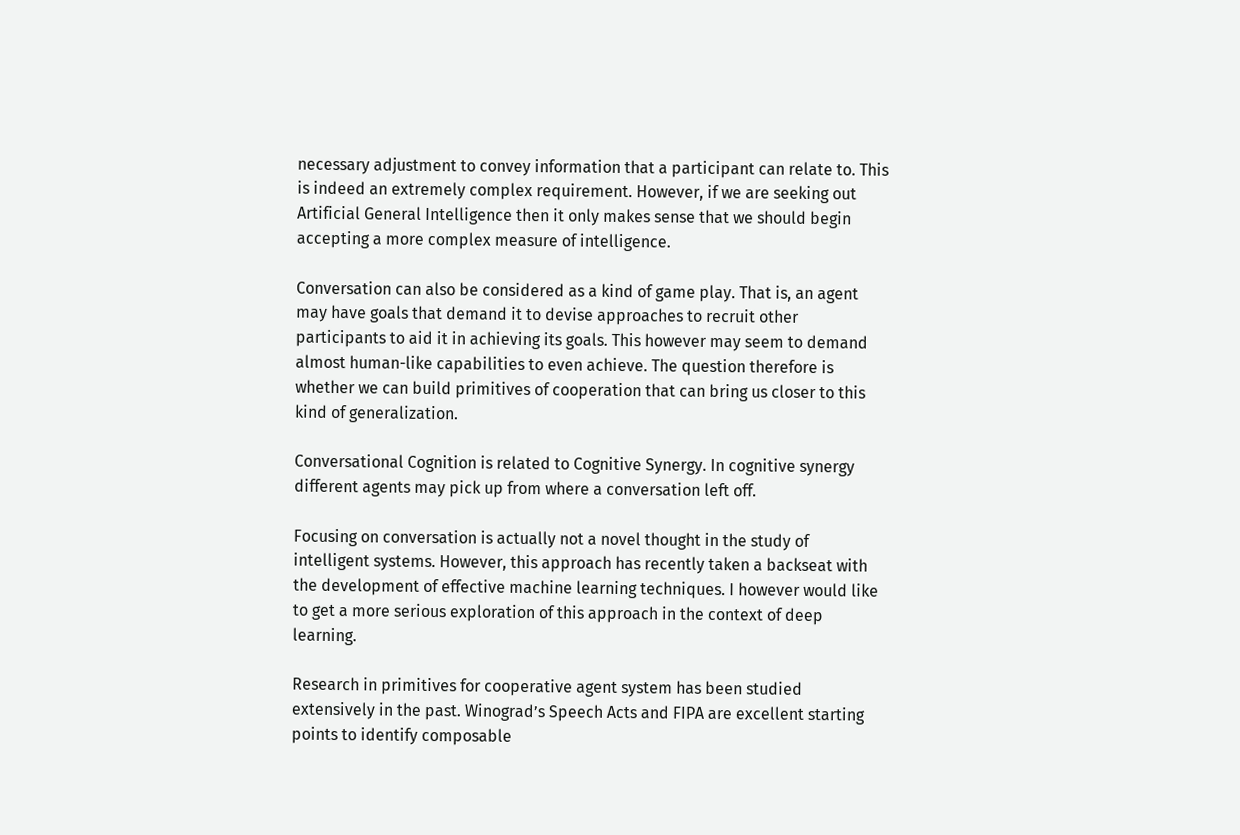necessary adjustment to convey information that a participant can relate to. This is indeed an extremely complex requirement. However, if we are seeking out Artificial General Intelligence then it only makes sense that we should begin accepting a more complex measure of intelligence.

Conversation can also be considered as a kind of game play. That is, an agent may have goals that demand it to devise approaches to recruit other participants to aid it in achieving its goals. This however may seem to demand almost human-like capabilities to even achieve. The question therefore is whether we can build primitives of cooperation that can bring us closer to this kind of generalization.

Conversational Cognition is related to Cognitive Synergy. In cognitive synergy different agents may pick up from where a conversation left off.

Focusing on conversation is actually not a novel thought in the study of intelligent systems. However, this approach has recently taken a backseat with the development of effective machine learning techniques. I however would like to get a more serious exploration of this approach in the context of deep learning.

Research in primitives for cooperative agent system has been studied extensively in the past. Winograd’s Speech Acts and FIPA are excellent starting points to identify composable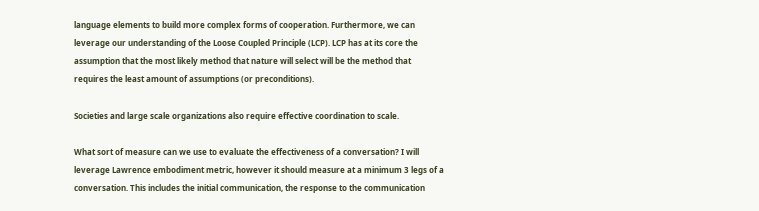language elements to build more complex forms of cooperation. Furthermore, we can leverage our understanding of the Loose Coupled Principle (LCP). LCP has at its core the assumption that the most likely method that nature will select will be the method that requires the least amount of assumptions (or preconditions).

Societies and large scale organizations also require effective coordination to scale.

What sort of measure can we use to evaluate the effectiveness of a conversation? I will leverage Lawrence embodiment metric, however it should measure at a minimum 3 legs of a conversation. This includes the initial communication, the response to the communication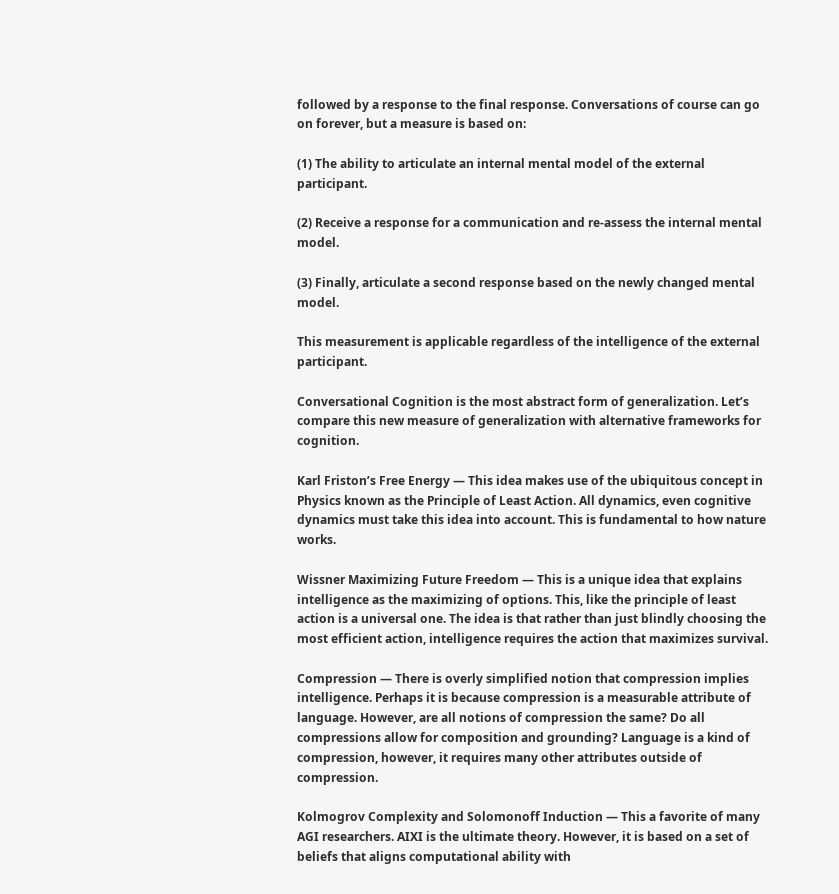followed by a response to the final response. Conversations of course can go on forever, but a measure is based on:

(1) The ability to articulate an internal mental model of the external participant.

(2) Receive a response for a communication and re-assess the internal mental model.

(3) Finally, articulate a second response based on the newly changed mental model.

This measurement is applicable regardless of the intelligence of the external participant.

Conversational Cognition is the most abstract form of generalization. Let’s compare this new measure of generalization with alternative frameworks for cognition.

Karl Friston’s Free Energy — This idea makes use of the ubiquitous concept in Physics known as the Principle of Least Action. All dynamics, even cognitive dynamics must take this idea into account. This is fundamental to how nature works.

Wissner Maximizing Future Freedom — This is a unique idea that explains intelligence as the maximizing of options. This, like the principle of least action is a universal one. The idea is that rather than just blindly choosing the most efficient action, intelligence requires the action that maximizes survival.

Compression — There is overly simplified notion that compression implies intelligence. Perhaps it is because compression is a measurable attribute of language. However, are all notions of compression the same? Do all compressions allow for composition and grounding? Language is a kind of compression, however, it requires many other attributes outside of compression.

Kolmogrov Complexity and Solomonoff Induction — This a favorite of many AGI researchers. AIXI is the ultimate theory. However, it is based on a set of beliefs that aligns computational ability with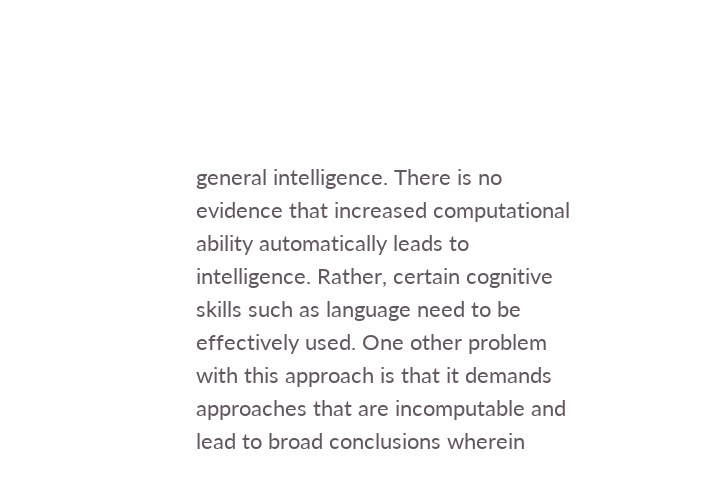general intelligence. There is no evidence that increased computational ability automatically leads to intelligence. Rather, certain cognitive skills such as language need to be effectively used. One other problem with this approach is that it demands approaches that are incomputable and lead to broad conclusions wherein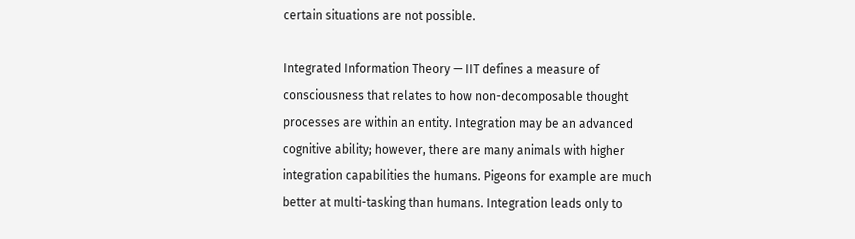certain situations are not possible.

Integrated Information Theory — IIT defines a measure of consciousness that relates to how non-decomposable thought processes are within an entity. Integration may be an advanced cognitive ability; however, there are many animals with higher integration capabilities the humans. Pigeons for example are much better at multi-tasking than humans. Integration leads only to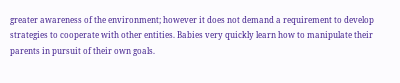greater awareness of the environment; however it does not demand a requirement to develop strategies to cooperate with other entities. Babies very quickly learn how to manipulate their parents in pursuit of their own goals.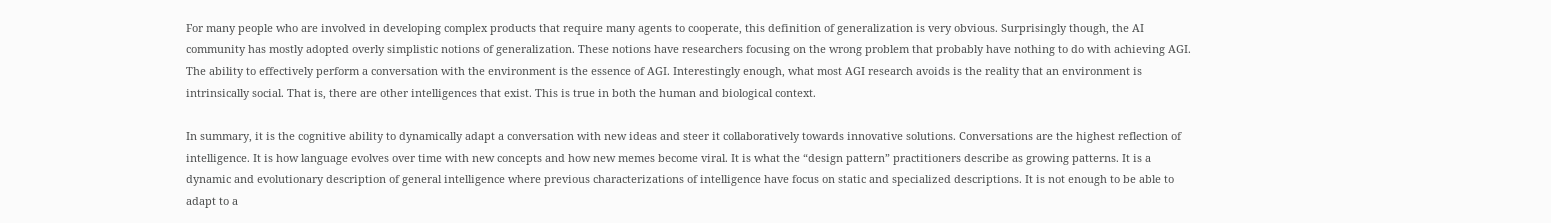For many people who are involved in developing complex products that require many agents to cooperate, this definition of generalization is very obvious. Surprisingly though, the AI community has mostly adopted overly simplistic notions of generalization. These notions have researchers focusing on the wrong problem that probably have nothing to do with achieving AGI. The ability to effectively perform a conversation with the environment is the essence of AGI. Interestingly enough, what most AGI research avoids is the reality that an environment is intrinsically social. That is, there are other intelligences that exist. This is true in both the human and biological context.

In summary, it is the cognitive ability to dynamically adapt a conversation with new ideas and steer it collaboratively towards innovative solutions. Conversations are the highest reflection of intelligence. It is how language evolves over time with new concepts and how new memes become viral. It is what the “design pattern” practitioners describe as growing patterns. It is a dynamic and evolutionary description of general intelligence where previous characterizations of intelligence have focus on static and specialized descriptions. It is not enough to be able to adapt to a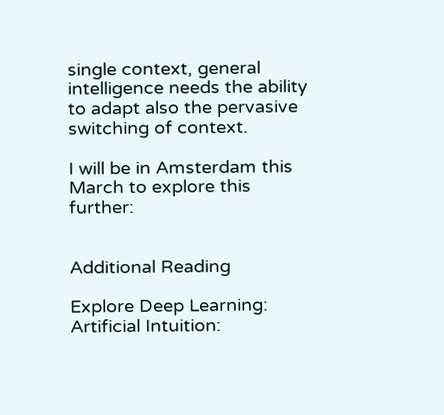single context, general intelligence needs the ability to adapt also the pervasive switching of context.

I will be in Amsterdam this March to explore this further:


Additional Reading

Explore Deep Learning: Artificial Intuition: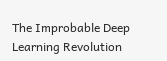The Improbable Deep Learning Revolution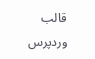قالب وردپرس